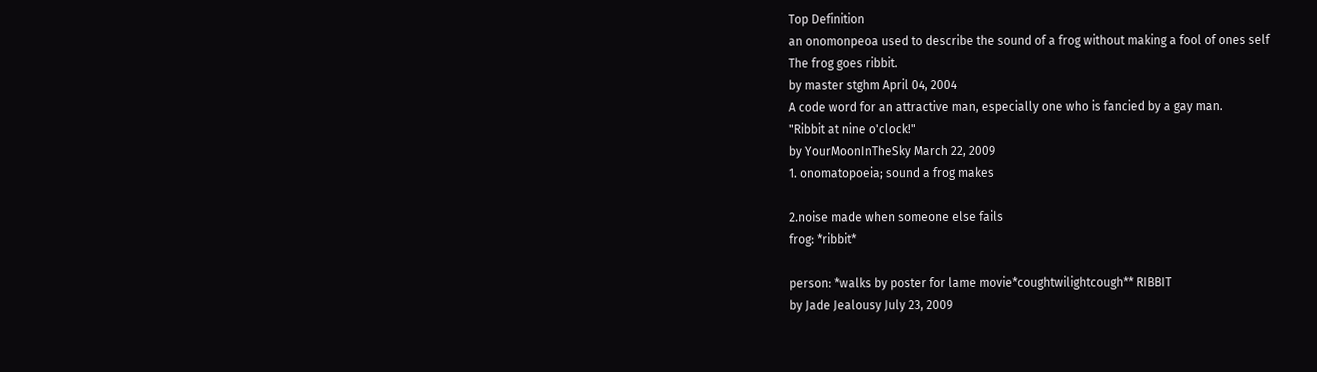Top Definition
an onomonpeoa used to describe the sound of a frog without making a fool of ones self
The frog goes ribbit.
by master stghm April 04, 2004
A code word for an attractive man, especially one who is fancied by a gay man.
"Ribbit at nine o'clock!"
by YourMoonInTheSky March 22, 2009
1. onomatopoeia; sound a frog makes

2.noise made when someone else fails
frog: *ribbit*

person: *walks by poster for lame movie*coughtwilightcough** RIBBIT
by Jade Jealousy July 23, 2009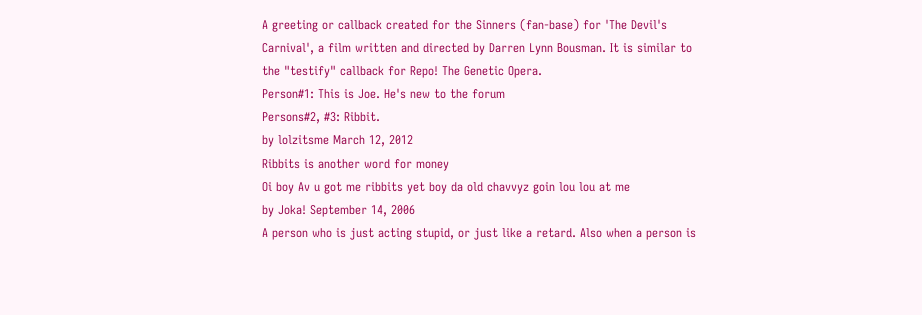A greeting or callback created for the Sinners (fan-base) for 'The Devil's Carnival', a film written and directed by Darren Lynn Bousman. It is similar to the "testify" callback for Repo! The Genetic Opera.
Person#1: This is Joe. He's new to the forum
Persons#2, #3: Ribbit.
by lolzitsme March 12, 2012
Ribbits is another word for money
Oi boy Av u got me ribbits yet boy da old chavvyz goin lou lou at me
by Joka! September 14, 2006
A person who is just acting stupid, or just like a retard. Also when a person is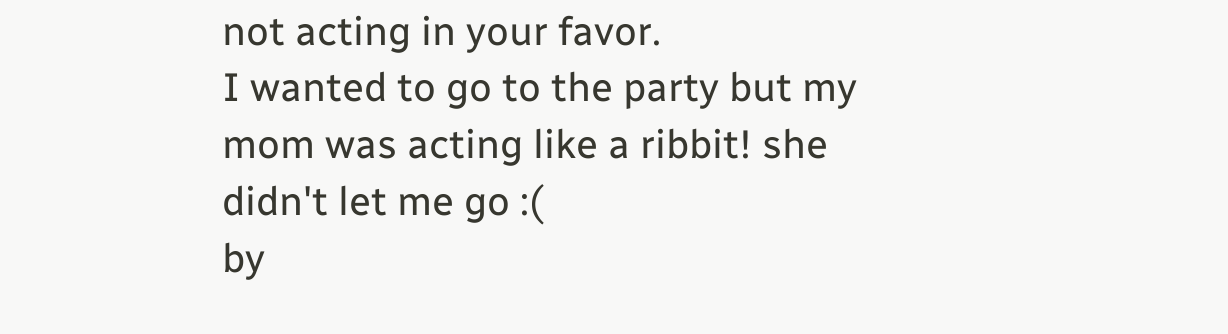not acting in your favor.
I wanted to go to the party but my mom was acting like a ribbit! she didn't let me go :(
by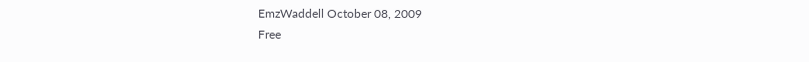EmzWaddell October 08, 2009
Free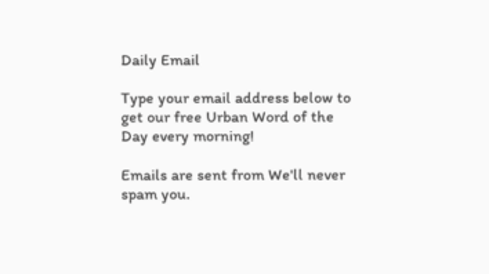Daily Email

Type your email address below to get our free Urban Word of the Day every morning!

Emails are sent from We'll never spam you.